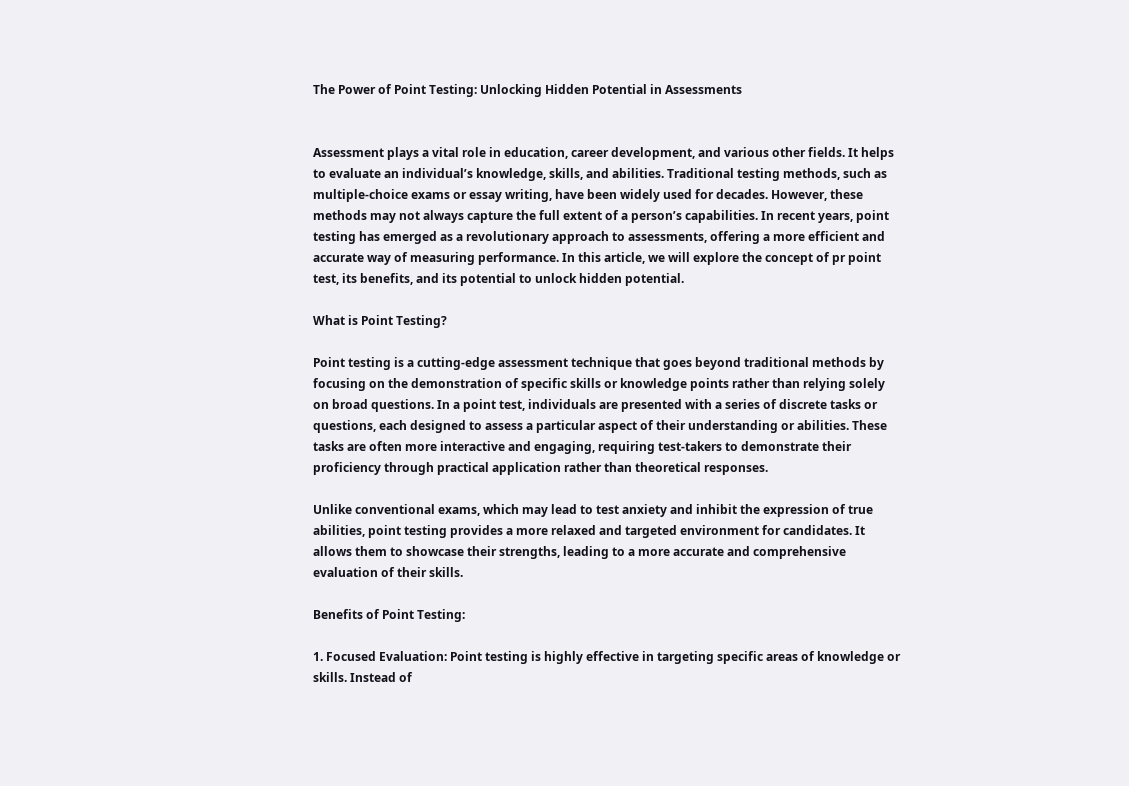The Power of Point Testing: Unlocking Hidden Potential in Assessments


Assessment plays a vital role in education, career development, and various other fields. It helps to evaluate an individual’s knowledge, skills, and abilities. Traditional testing methods, such as multiple-choice exams or essay writing, have been widely used for decades. However, these methods may not always capture the full extent of a person’s capabilities. In recent years, point testing has emerged as a revolutionary approach to assessments, offering a more efficient and accurate way of measuring performance. In this article, we will explore the concept of pr point test, its benefits, and its potential to unlock hidden potential.

What is Point Testing?

Point testing is a cutting-edge assessment technique that goes beyond traditional methods by focusing on the demonstration of specific skills or knowledge points rather than relying solely on broad questions. In a point test, individuals are presented with a series of discrete tasks or questions, each designed to assess a particular aspect of their understanding or abilities. These tasks are often more interactive and engaging, requiring test-takers to demonstrate their proficiency through practical application rather than theoretical responses.

Unlike conventional exams, which may lead to test anxiety and inhibit the expression of true abilities, point testing provides a more relaxed and targeted environment for candidates. It allows them to showcase their strengths, leading to a more accurate and comprehensive evaluation of their skills.

Benefits of Point Testing:

1. Focused Evaluation: Point testing is highly effective in targeting specific areas of knowledge or skills. Instead of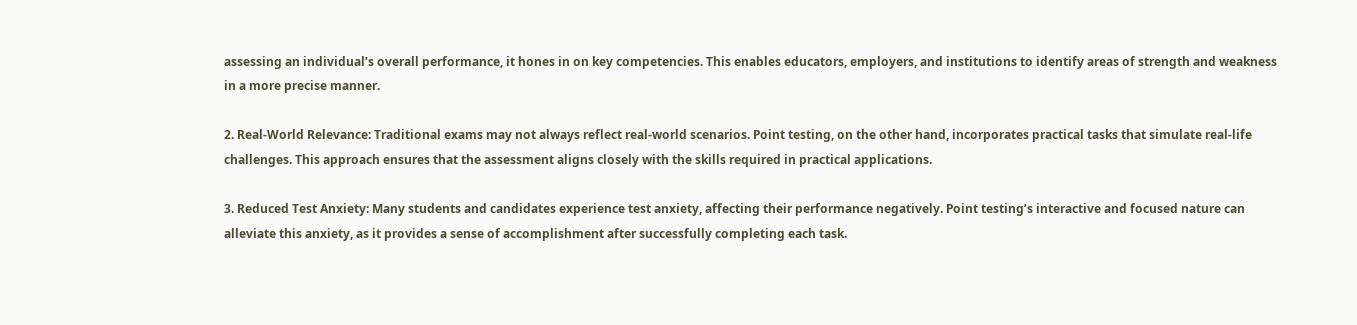assessing an individual’s overall performance, it hones in on key competencies. This enables educators, employers, and institutions to identify areas of strength and weakness in a more precise manner.

2. Real-World Relevance: Traditional exams may not always reflect real-world scenarios. Point testing, on the other hand, incorporates practical tasks that simulate real-life challenges. This approach ensures that the assessment aligns closely with the skills required in practical applications.

3. Reduced Test Anxiety: Many students and candidates experience test anxiety, affecting their performance negatively. Point testing’s interactive and focused nature can alleviate this anxiety, as it provides a sense of accomplishment after successfully completing each task.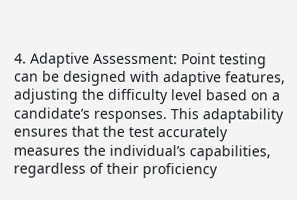4. Adaptive Assessment: Point testing can be designed with adaptive features, adjusting the difficulty level based on a candidate’s responses. This adaptability ensures that the test accurately measures the individual’s capabilities, regardless of their proficiency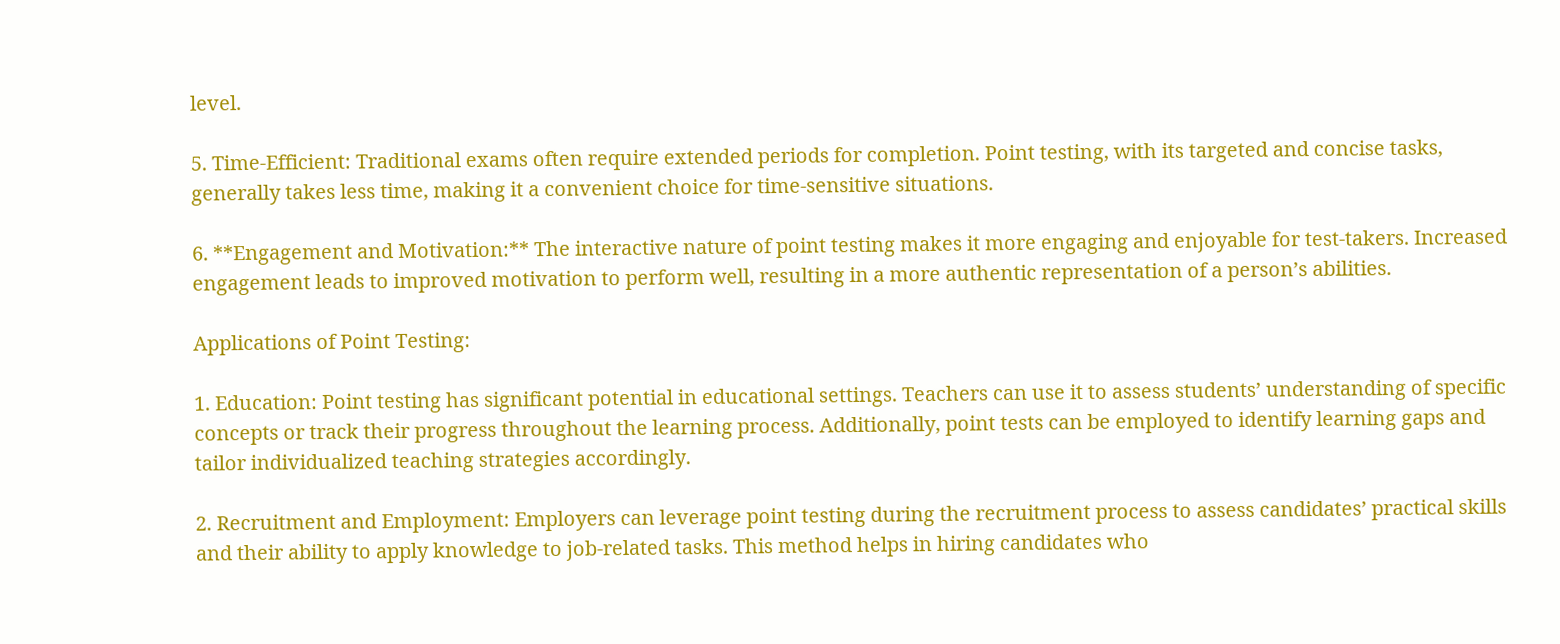level.

5. Time-Efficient: Traditional exams often require extended periods for completion. Point testing, with its targeted and concise tasks, generally takes less time, making it a convenient choice for time-sensitive situations.

6. **Engagement and Motivation:** The interactive nature of point testing makes it more engaging and enjoyable for test-takers. Increased engagement leads to improved motivation to perform well, resulting in a more authentic representation of a person’s abilities.

Applications of Point Testing:

1. Education: Point testing has significant potential in educational settings. Teachers can use it to assess students’ understanding of specific concepts or track their progress throughout the learning process. Additionally, point tests can be employed to identify learning gaps and tailor individualized teaching strategies accordingly.

2. Recruitment and Employment: Employers can leverage point testing during the recruitment process to assess candidates’ practical skills and their ability to apply knowledge to job-related tasks. This method helps in hiring candidates who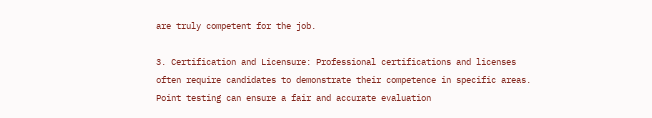are truly competent for the job.

3. Certification and Licensure: Professional certifications and licenses often require candidates to demonstrate their competence in specific areas. Point testing can ensure a fair and accurate evaluation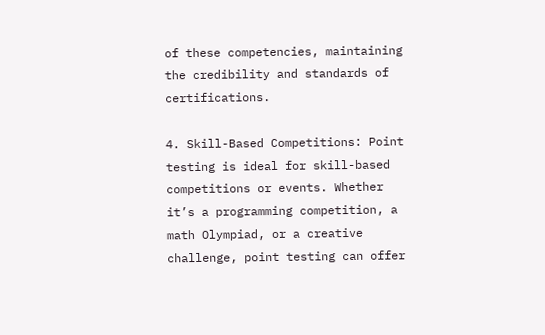of these competencies, maintaining the credibility and standards of certifications.

4. Skill-Based Competitions: Point testing is ideal for skill-based competitions or events. Whether it’s a programming competition, a math Olympiad, or a creative challenge, point testing can offer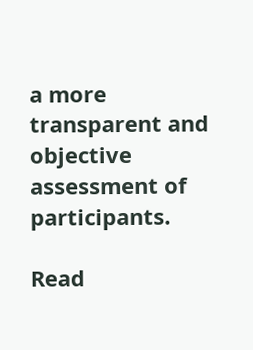a more transparent and objective assessment of participants.

Read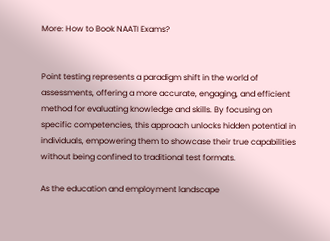More: How to Book NAATI Exams?


Point testing represents a paradigm shift in the world of assessments, offering a more accurate, engaging, and efficient method for evaluating knowledge and skills. By focusing on specific competencies, this approach unlocks hidden potential in individuals, empowering them to showcase their true capabilities without being confined to traditional test formats.

As the education and employment landscape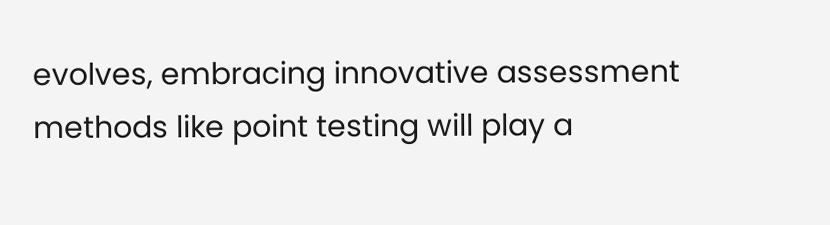evolves, embracing innovative assessment methods like point testing will play a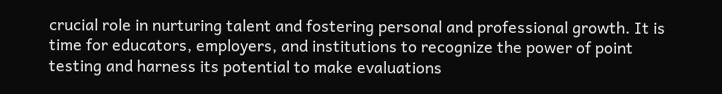crucial role in nurturing talent and fostering personal and professional growth. It is time for educators, employers, and institutions to recognize the power of point testing and harness its potential to make evaluations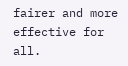fairer and more effective for all.